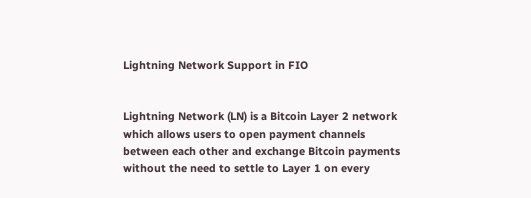Lightning Network Support in FIO


Lightning Network (LN) is a Bitcoin Layer 2 network which allows users to open payment channels between each other and exchange Bitcoin payments without the need to settle to Layer 1 on every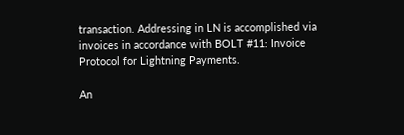transaction. Addressing in LN is accomplished via invoices in accordance with BOLT #11: Invoice Protocol for Lightning Payments.

An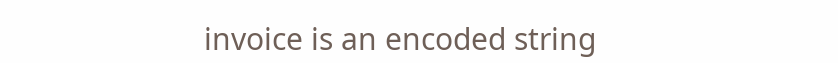invoice is an encoded string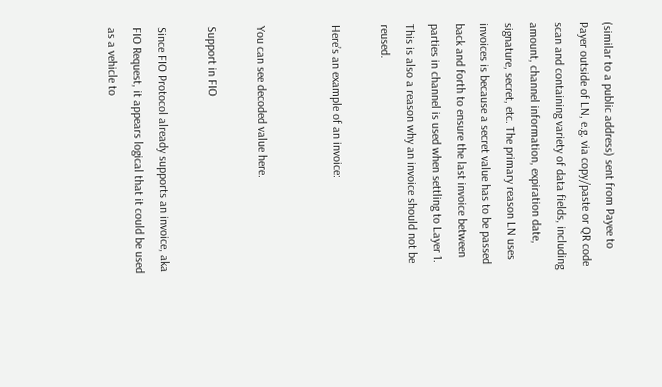(similar to a public address) sent from Payee to Payer outside of LN, e.g. via copy/paste or QR code scan and containing variety of data fields, including amount, channel information, expiration date, signature, secret, etc. The primary reason LN uses invoices is because a secret value has to be passed back and forth to ensure the last invoice between parties in channel is used when settling to Layer 1. This is also a reason why an invoice should not be reused.

Here’s an example of an invoice:


You can see decoded value here.

Support in FIO

Since FIO Protocol already supports an invoice, aka FIO Request, it appears logical that it could be used as a vehicle to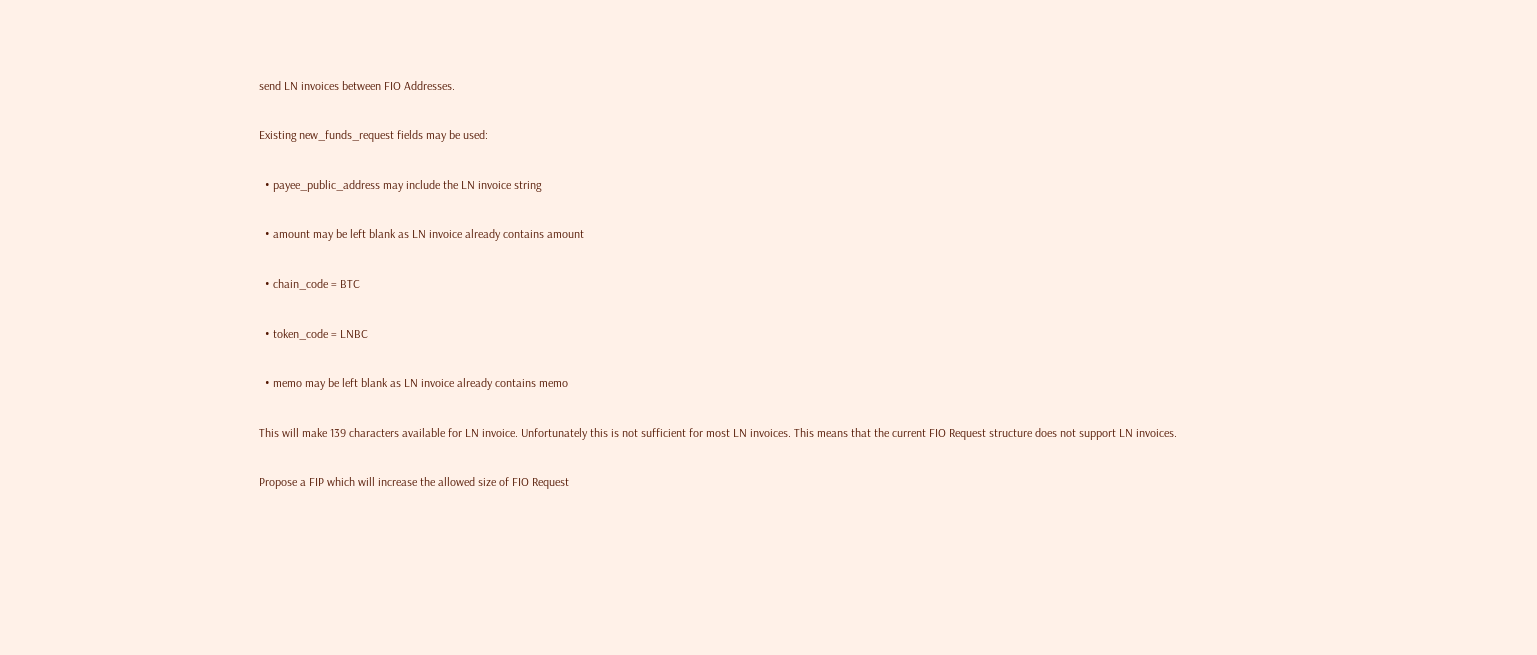send LN invoices between FIO Addresses.

Existing new_funds_request fields may be used:

  • payee_public_address may include the LN invoice string

  • amount may be left blank as LN invoice already contains amount

  • chain_code = BTC

  • token_code = LNBC

  • memo may be left blank as LN invoice already contains memo

This will make 139 characters available for LN invoice. Unfortunately this is not sufficient for most LN invoices. This means that the current FIO Request structure does not support LN invoices.

Propose a FIP which will increase the allowed size of FIO Request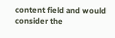content field and would consider the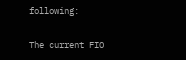following:

The current FIO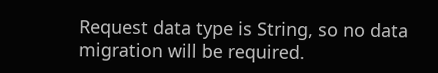Request data type is String, so no data migration will be required.